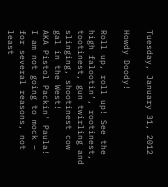Tuesday, January 31, 2012

Howdy Doody!

Roll up, roll up! See the high falootin’, rootinest, tootinest, gun twirling and slinging, shootinest cow gal in the West!
AKA Pistol Packin' Paula!
I am not going to mock – for several reasons, not least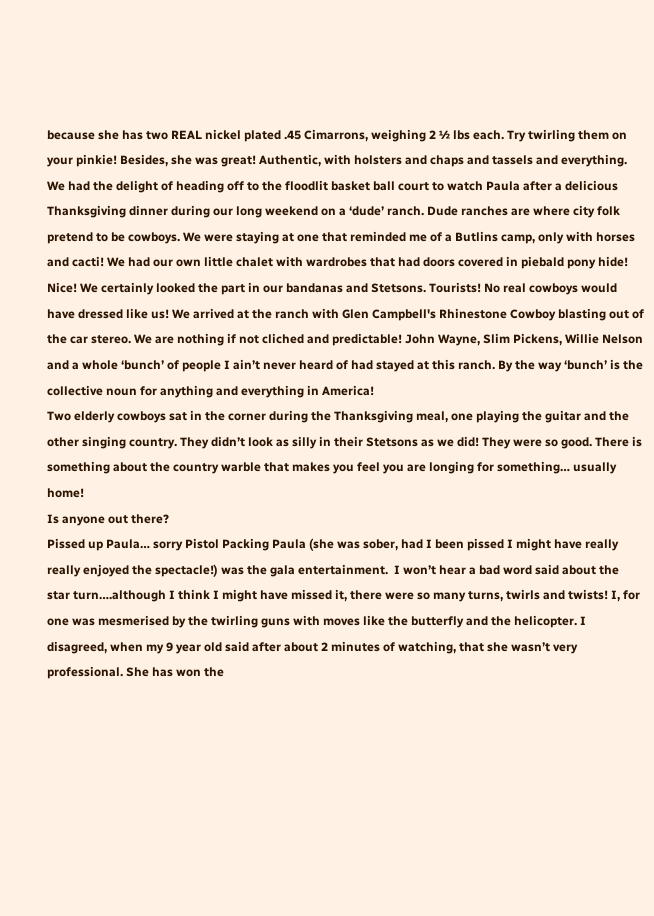because she has two REAL nickel plated .45 Cimarrons, weighing 2 ½ lbs each. Try twirling them on your pinkie! Besides, she was great! Authentic, with holsters and chaps and tassels and everything.
We had the delight of heading off to the floodlit basket ball court to watch Paula after a delicious Thanksgiving dinner during our long weekend on a ‘dude’ ranch. Dude ranches are where city folk pretend to be cowboys. We were staying at one that reminded me of a Butlins camp, only with horses and cacti! We had our own little chalet with wardrobes that had doors covered in piebald pony hide! Nice! We certainly looked the part in our bandanas and Stetsons. Tourists! No real cowboys would have dressed like us! We arrived at the ranch with Glen Campbell's Rhinestone Cowboy blasting out of the car stereo. We are nothing if not cliched and predictable! John Wayne, Slim Pickens, Willie Nelson and a whole ‘bunch’ of people I ain’t never heard of had stayed at this ranch. By the way ‘bunch’ is the collective noun for anything and everything in America!
Two elderly cowboys sat in the corner during the Thanksgiving meal, one playing the guitar and the other singing country. They didn’t look as silly in their Stetsons as we did! They were so good. There is something about the country warble that makes you feel you are longing for something… usually home!
Is anyone out there?
Pissed up Paula… sorry Pistol Packing Paula (she was sober, had I been pissed I might have really really enjoyed the spectacle!) was the gala entertainment.  I won’t hear a bad word said about the star turn….although I think I might have missed it, there were so many turns, twirls and twists! I, for one was mesmerised by the twirling guns with moves like the butterfly and the helicopter. I disagreed, when my 9 year old said after about 2 minutes of watching, that she wasn’t very professional. She has won the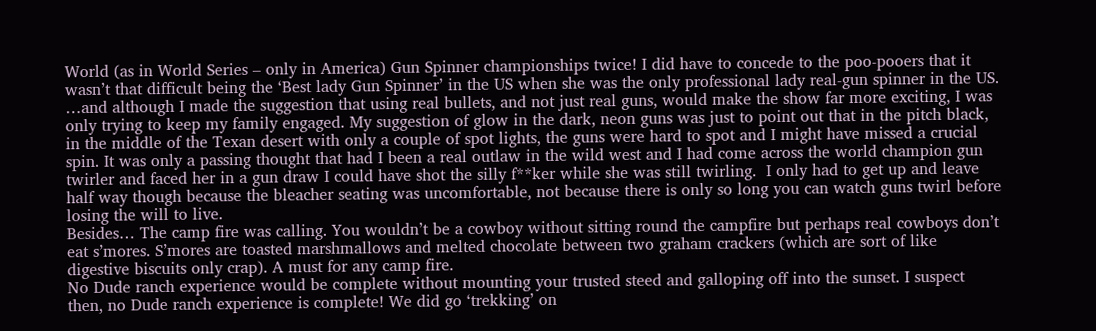World (as in World Series – only in America) Gun Spinner championships twice! I did have to concede to the poo-pooers that it wasn’t that difficult being the ‘Best lady Gun Spinner’ in the US when she was the only professional lady real-gun spinner in the US. …and although I made the suggestion that using real bullets, and not just real guns, would make the show far more exciting, I was only trying to keep my family engaged. My suggestion of glow in the dark, neon guns was just to point out that in the pitch black, in the middle of the Texan desert with only a couple of spot lights, the guns were hard to spot and I might have missed a crucial spin. It was only a passing thought that had I been a real outlaw in the wild west and I had come across the world champion gun twirler and faced her in a gun draw I could have shot the silly f**ker while she was still twirling.  I only had to get up and leave half way though because the bleacher seating was uncomfortable, not because there is only so long you can watch guns twirl before losing the will to live.
Besides… The camp fire was calling. You wouldn’t be a cowboy without sitting round the campfire but perhaps real cowboys don’t eat s’mores. S’mores are toasted marshmallows and melted chocolate between two graham crackers (which are sort of like digestive biscuits only crap). A must for any camp fire.
No Dude ranch experience would be complete without mounting your trusted steed and galloping off into the sunset. I suspect then, no Dude ranch experience is complete! We did go ‘trekking’ on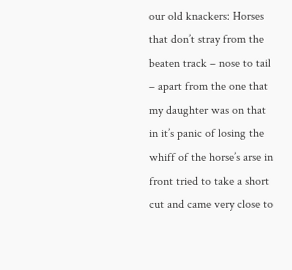our old knackers: Horses that don’t stray from the beaten track – nose to tail – apart from the one that my daughter was on that in it’s panic of losing the whiff of the horse’s arse in front tried to take a short cut and came very close to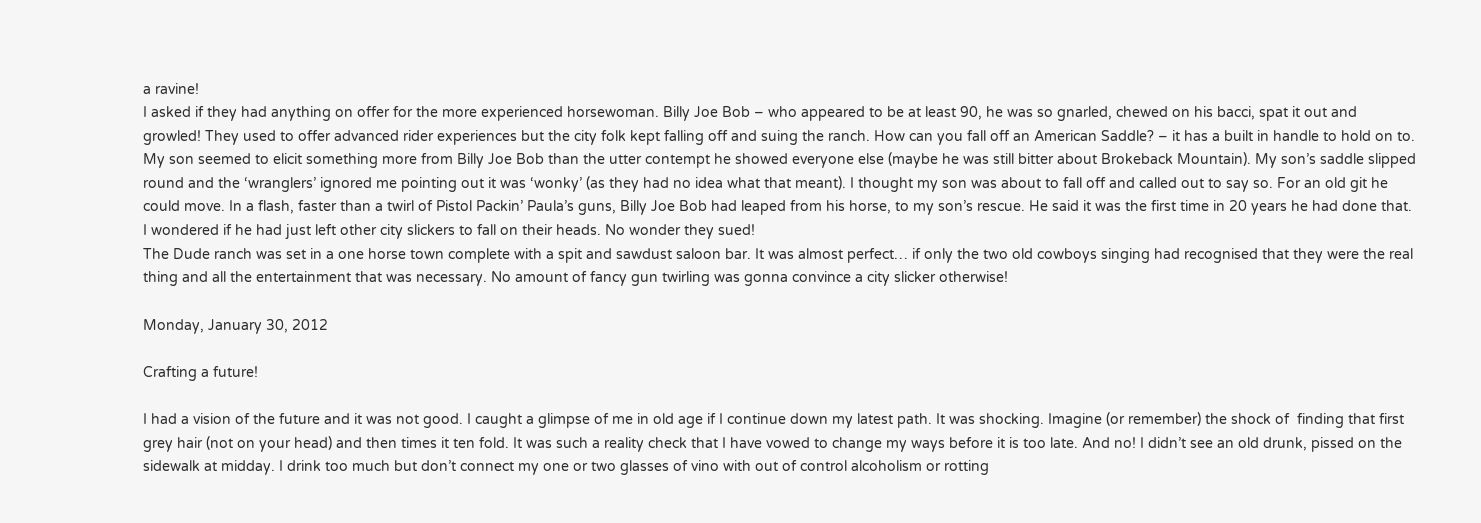a ravine!
I asked if they had anything on offer for the more experienced horsewoman. Billy Joe Bob – who appeared to be at least 90, he was so gnarled, chewed on his bacci, spat it out and growled! They used to offer advanced rider experiences but the city folk kept falling off and suing the ranch. How can you fall off an American Saddle? – it has a built in handle to hold on to. My son seemed to elicit something more from Billy Joe Bob than the utter contempt he showed everyone else (maybe he was still bitter about Brokeback Mountain). My son’s saddle slipped round and the ‘wranglers’ ignored me pointing out it was ‘wonky’ (as they had no idea what that meant). I thought my son was about to fall off and called out to say so. For an old git he could move. In a flash, faster than a twirl of Pistol Packin’ Paula’s guns, Billy Joe Bob had leaped from his horse, to my son’s rescue. He said it was the first time in 20 years he had done that. I wondered if he had just left other city slickers to fall on their heads. No wonder they sued!
The Dude ranch was set in a one horse town complete with a spit and sawdust saloon bar. It was almost perfect… if only the two old cowboys singing had recognised that they were the real thing and all the entertainment that was necessary. No amount of fancy gun twirling was gonna convince a city slicker otherwise!

Monday, January 30, 2012

Crafting a future!

I had a vision of the future and it was not good. I caught a glimpse of me in old age if I continue down my latest path. It was shocking. Imagine (or remember) the shock of  finding that first grey hair (not on your head) and then times it ten fold. It was such a reality check that I have vowed to change my ways before it is too late. And no! I didn’t see an old drunk, pissed on the sidewalk at midday. I drink too much but don’t connect my one or two glasses of vino with out of control alcoholism or rotting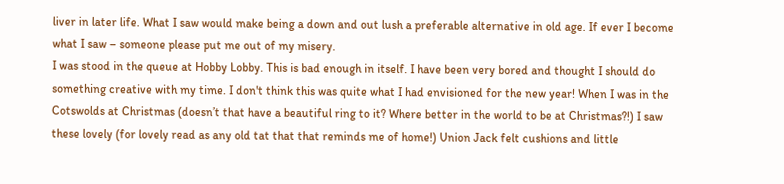liver in later life. What I saw would make being a down and out lush a preferable alternative in old age. If ever I become what I saw – someone please put me out of my misery.
I was stood in the queue at Hobby Lobby. This is bad enough in itself. I have been very bored and thought I should do something creative with my time. I don't think this was quite what I had envisioned for the new year! When I was in the Cotswolds at Christmas (doesn’t that have a beautiful ring to it? Where better in the world to be at Christmas?!) I saw these lovely (for lovely read as any old tat that that reminds me of home!) Union Jack felt cushions and little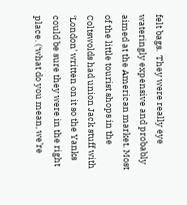felt bags.  They were really eye wateringly expensive and probably aimed at the American market. Most of the little tourist shops in the Coltswolds had union Jack stuff with ‘London’ written on it so the Yanks could be sure they were in the right place. (‘what do you mean, we’re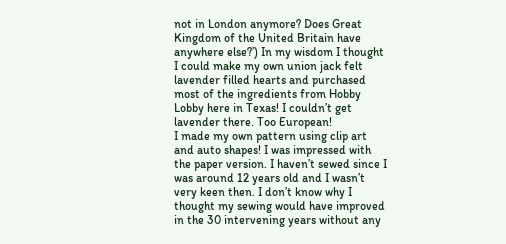not in London anymore? Does Great Kingdom of the United Britain have anywhere else?’) In my wisdom I thought I could make my own union jack felt lavender filled hearts and purchased most of the ingredients from Hobby Lobby here in Texas! I couldn’t get lavender there. Too European!
I made my own pattern using clip art and auto shapes! I was impressed with the paper version. I haven’t sewed since I was around 12 years old and I wasn’t very keen then. I don’t know why I thought my sewing would have improved in the 30 intervening years without any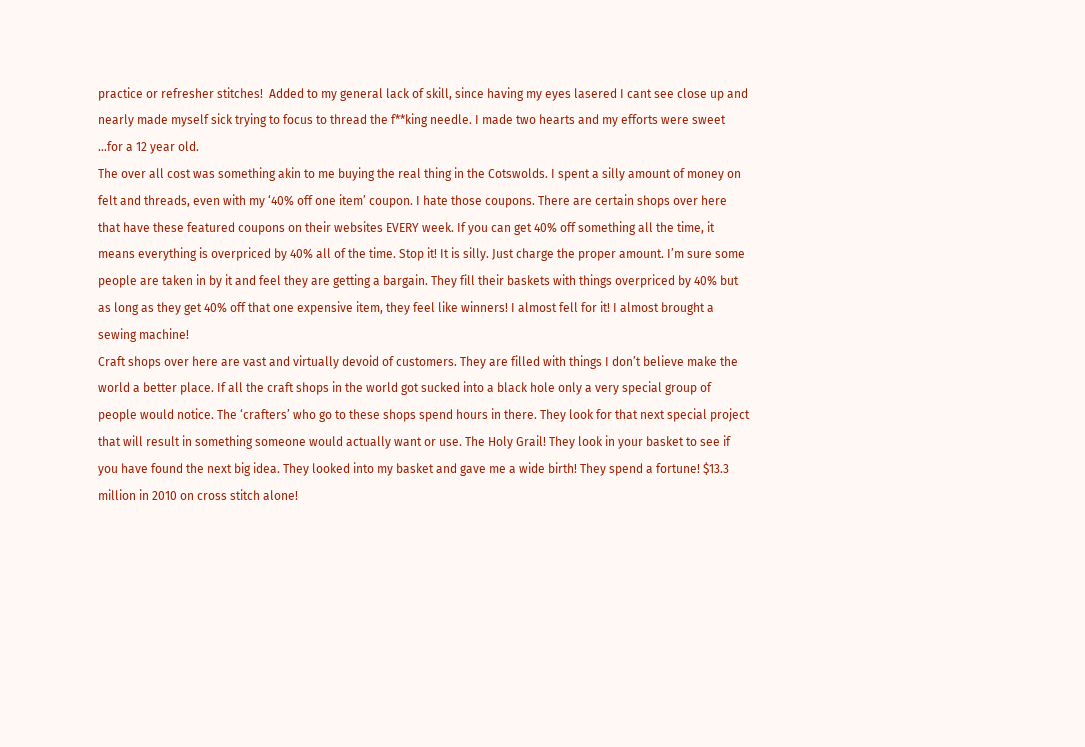practice or refresher stitches!  Added to my general lack of skill, since having my eyes lasered I cant see close up and nearly made myself sick trying to focus to thread the f**king needle. I made two hearts and my efforts were sweet …for a 12 year old.
The over all cost was something akin to me buying the real thing in the Cotswolds. I spent a silly amount of money on felt and threads, even with my ‘40% off one item’ coupon. I hate those coupons. There are certain shops over here that have these featured coupons on their websites EVERY week. If you can get 40% off something all the time, it means everything is overpriced by 40% all of the time. Stop it! It is silly. Just charge the proper amount. I’m sure some people are taken in by it and feel they are getting a bargain. They fill their baskets with things overpriced by 40% but as long as they get 40% off that one expensive item, they feel like winners! I almost fell for it! I almost brought a sewing machine!
Craft shops over here are vast and virtually devoid of customers. They are filled with things I don’t believe make the world a better place. If all the craft shops in the world got sucked into a black hole only a very special group of people would notice. The ‘crafters’ who go to these shops spend hours in there. They look for that next special project that will result in something someone would actually want or use. The Holy Grail! They look in your basket to see if you have found the next big idea. They looked into my basket and gave me a wide birth! They spend a fortune! $13.3 million in 2010 on cross stitch alone!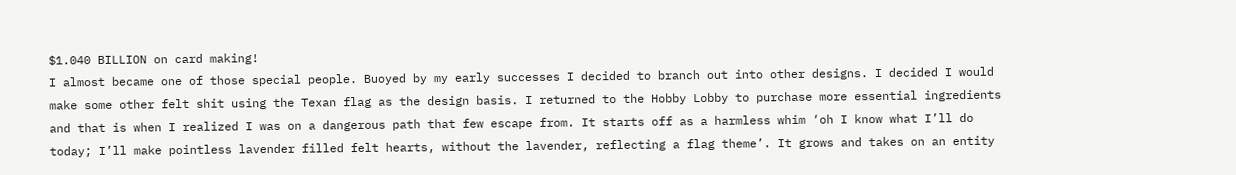$1.040 BILLION on card making!
I almost became one of those special people. Buoyed by my early successes I decided to branch out into other designs. I decided I would make some other felt shit using the Texan flag as the design basis. I returned to the Hobby Lobby to purchase more essential ingredients and that is when I realized I was on a dangerous path that few escape from. It starts off as a harmless whim ‘oh I know what I’ll do today; I’ll make pointless lavender filled felt hearts, without the lavender, reflecting a flag theme’. It grows and takes on an entity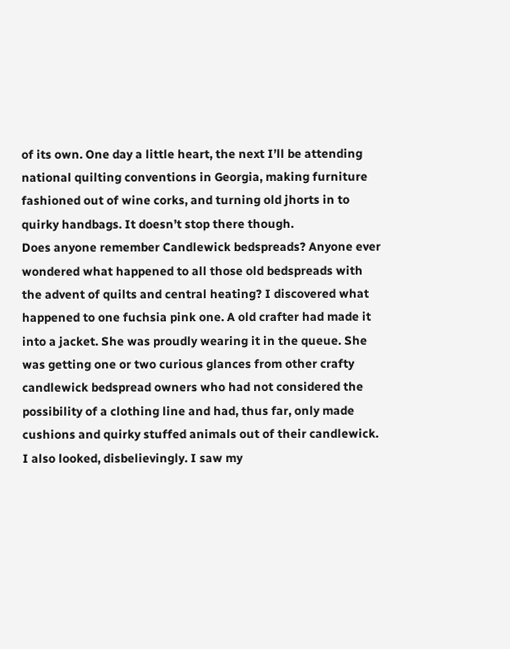of its own. One day a little heart, the next I’ll be attending national quilting conventions in Georgia, making furniture fashioned out of wine corks, and turning old jhorts in to quirky handbags. It doesn’t stop there though.
Does anyone remember Candlewick bedspreads? Anyone ever wondered what happened to all those old bedspreads with the advent of quilts and central heating? I discovered what happened to one fuchsia pink one. A old crafter had made it into a jacket. She was proudly wearing it in the queue. She was getting one or two curious glances from other crafty candlewick bedspread owners who had not considered the possibility of a clothing line and had, thus far, only made cushions and quirky stuffed animals out of their candlewick. I also looked, disbelievingly. I saw my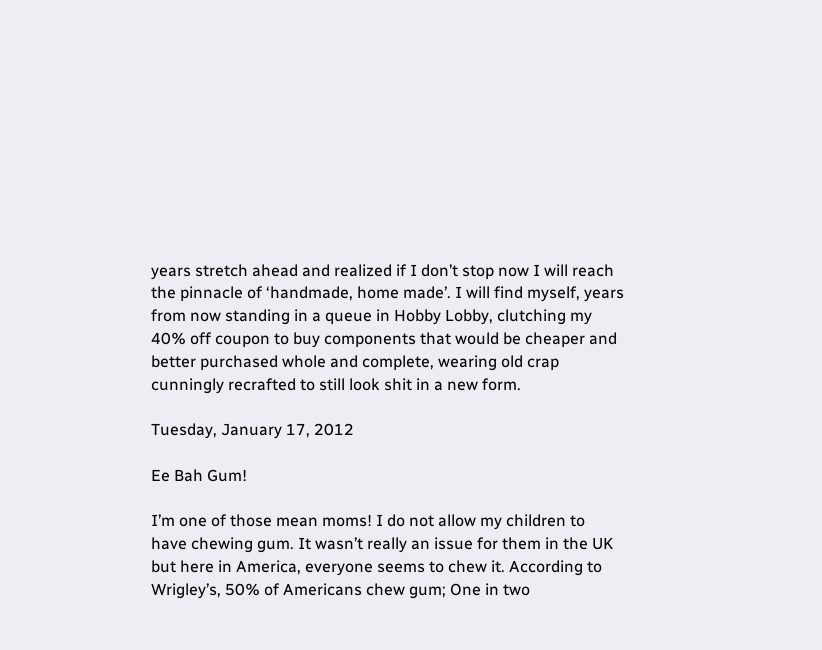years stretch ahead and realized if I don’t stop now I will reach the pinnacle of ‘handmade, home made’. I will find myself, years from now standing in a queue in Hobby Lobby, clutching my 40% off coupon to buy components that would be cheaper and better purchased whole and complete, wearing old crap cunningly recrafted to still look shit in a new form.

Tuesday, January 17, 2012

Ee Bah Gum!

I’m one of those mean moms! I do not allow my children to have chewing gum. It wasn’t really an issue for them in the UK but here in America, everyone seems to chew it. According to Wrigley’s, 50% of Americans chew gum; One in two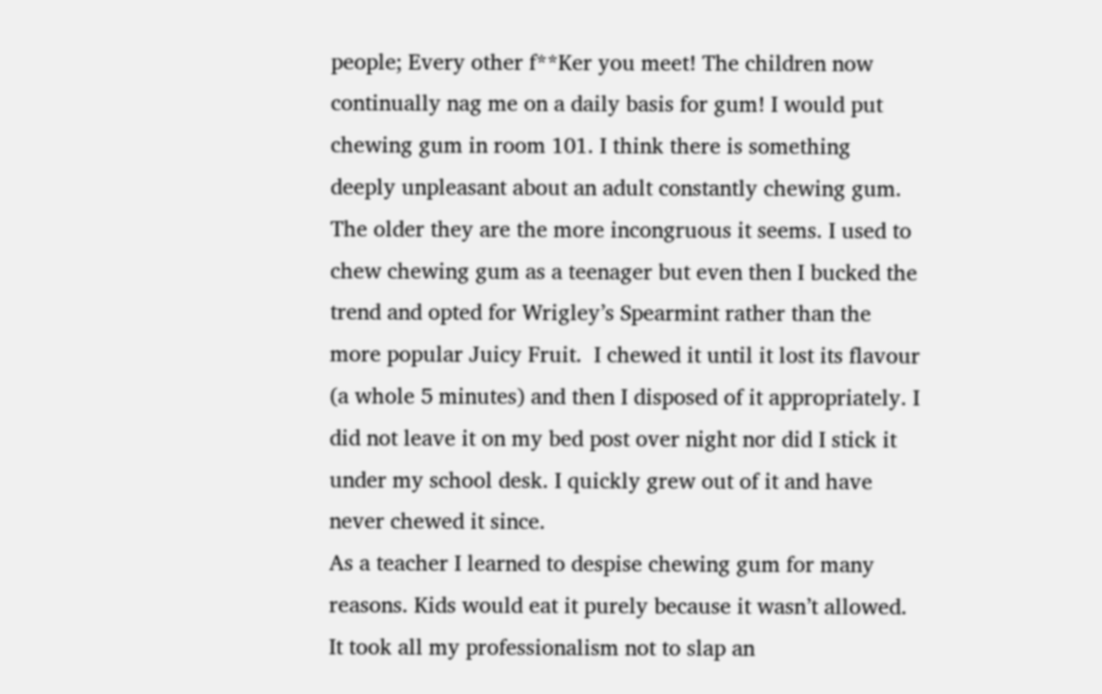people; Every other f**Ker you meet! The children now continually nag me on a daily basis for gum! I would put chewing gum in room 101. I think there is something deeply unpleasant about an adult constantly chewing gum. The older they are the more incongruous it seems. I used to chew chewing gum as a teenager but even then I bucked the trend and opted for Wrigley’s Spearmint rather than the more popular Juicy Fruit.  I chewed it until it lost its flavour (a whole 5 minutes) and then I disposed of it appropriately. I did not leave it on my bed post over night nor did I stick it under my school desk. I quickly grew out of it and have never chewed it since.
As a teacher I learned to despise chewing gum for many reasons. Kids would eat it purely because it wasn’t allowed. It took all my professionalism not to slap an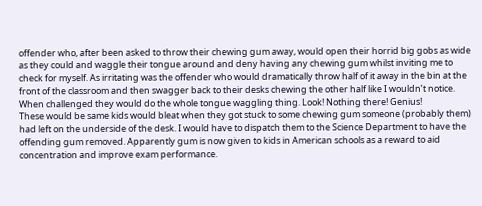offender who, after been asked to throw their chewing gum away, would open their horrid big gobs as wide as they could and waggle their tongue around and deny having any chewing gum whilst inviting me to check for myself. As irritating was the offender who would dramatically throw half of it away in the bin at the front of the classroom and then swagger back to their desks chewing the other half like I wouldn’t notice. When challenged they would do the whole tongue waggling thing. Look! Nothing there! Genius!
These would be same kids would bleat when they got stuck to some chewing gum someone (probably them) had left on the underside of the desk. I would have to dispatch them to the Science Department to have the offending gum removed. Apparently gum is now given to kids in American schools as a reward to aid concentration and improve exam performance.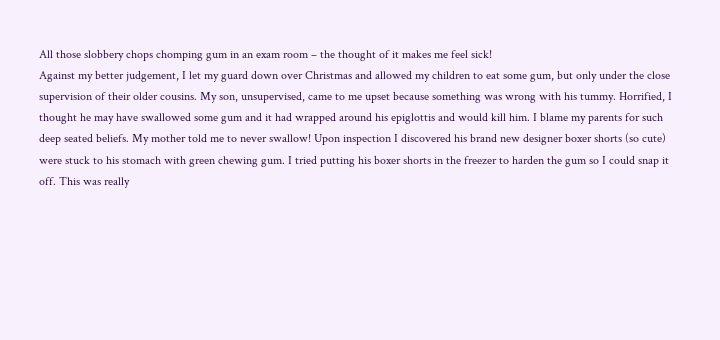All those slobbery chops chomping gum in an exam room – the thought of it makes me feel sick!
Against my better judgement, I let my guard down over Christmas and allowed my children to eat some gum, but only under the close supervision of their older cousins. My son, unsupervised, came to me upset because something was wrong with his tummy. Horrified, I thought he may have swallowed some gum and it had wrapped around his epiglottis and would kill him. I blame my parents for such deep seated beliefs. My mother told me to never swallow! Upon inspection I discovered his brand new designer boxer shorts (so cute) were stuck to his stomach with green chewing gum. I tried putting his boxer shorts in the freezer to harden the gum so I could snap it off. This was really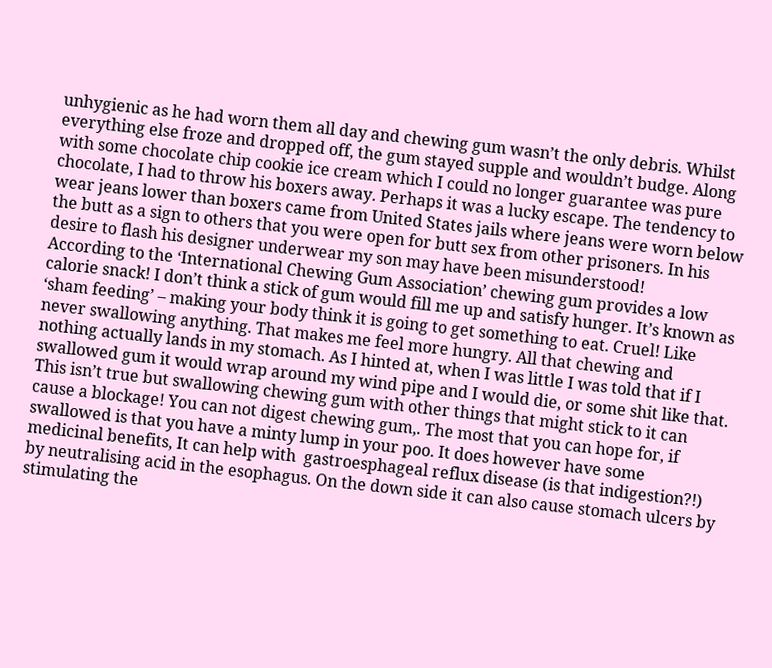unhygienic as he had worn them all day and chewing gum wasn’t the only debris. Whilst everything else froze and dropped off, the gum stayed supple and wouldn’t budge. Along with some chocolate chip cookie ice cream which I could no longer guarantee was pure chocolate, I had to throw his boxers away. Perhaps it was a lucky escape. The tendency to wear jeans lower than boxers came from United States jails where jeans were worn below the butt as a sign to others that you were open for butt sex from other prisoners. In his desire to flash his designer underwear my son may have been misunderstood!
According to the ‘International Chewing Gum Association’ chewing gum provides a low calorie snack! I don’t think a stick of gum would fill me up and satisfy hunger. It’s known as ‘sham feeding’ – making your body think it is going to get something to eat. Cruel! Like never swallowing anything. That makes me feel more hungry. All that chewing and nothing actually lands in my stomach. As I hinted at, when I was little I was told that if I swallowed gum it would wrap around my wind pipe and I would die, or some shit like that. This isn’t true but swallowing chewing gum with other things that might stick to it can cause a blockage! You can not digest chewing gum,. The most that you can hope for, if swallowed is that you have a minty lump in your poo. It does however have some medicinal benefits, It can help with  gastroesphageal reflux disease (is that indigestion?!) by neutralising acid in the esophagus. On the down side it can also cause stomach ulcers by stimulating the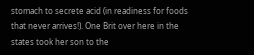stomach to secrete acid (in readiness for foods that never arrives!). One Brit over here in the states took her son to the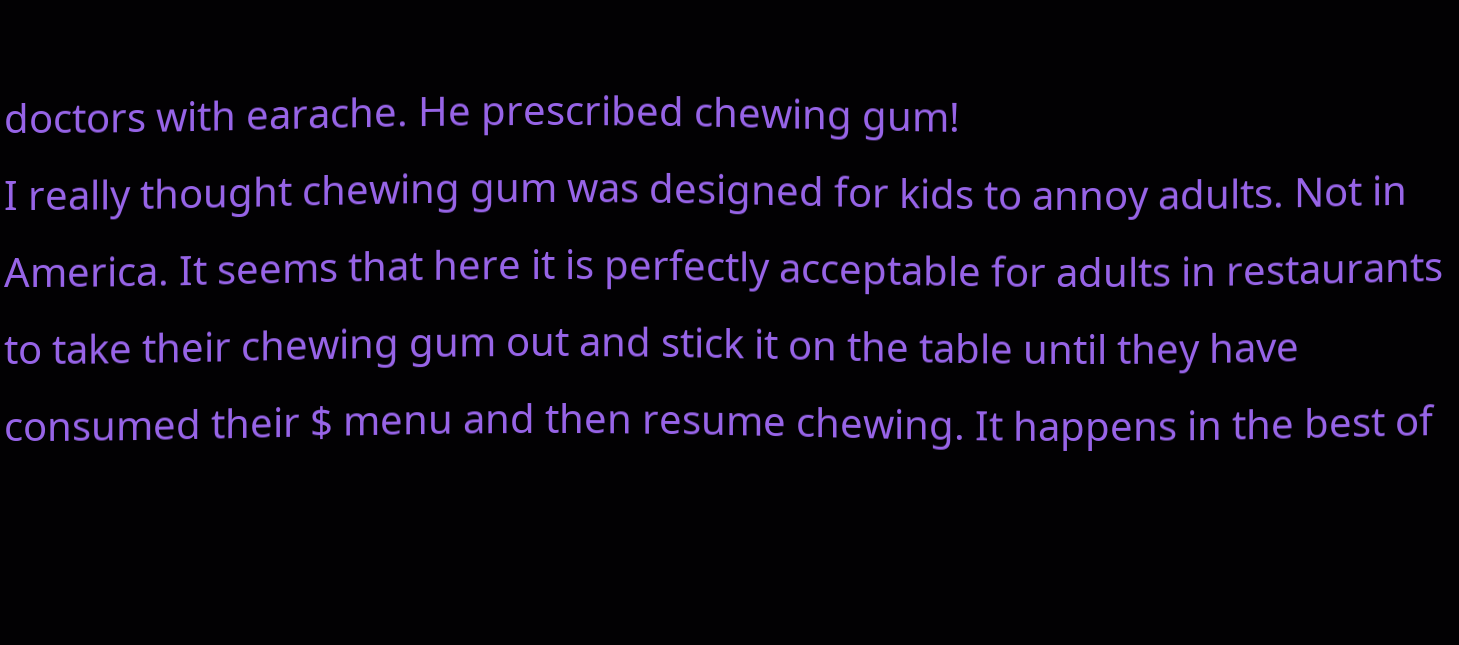doctors with earache. He prescribed chewing gum!
I really thought chewing gum was designed for kids to annoy adults. Not in America. It seems that here it is perfectly acceptable for adults in restaurants to take their chewing gum out and stick it on the table until they have consumed their $ menu and then resume chewing. It happens in the best of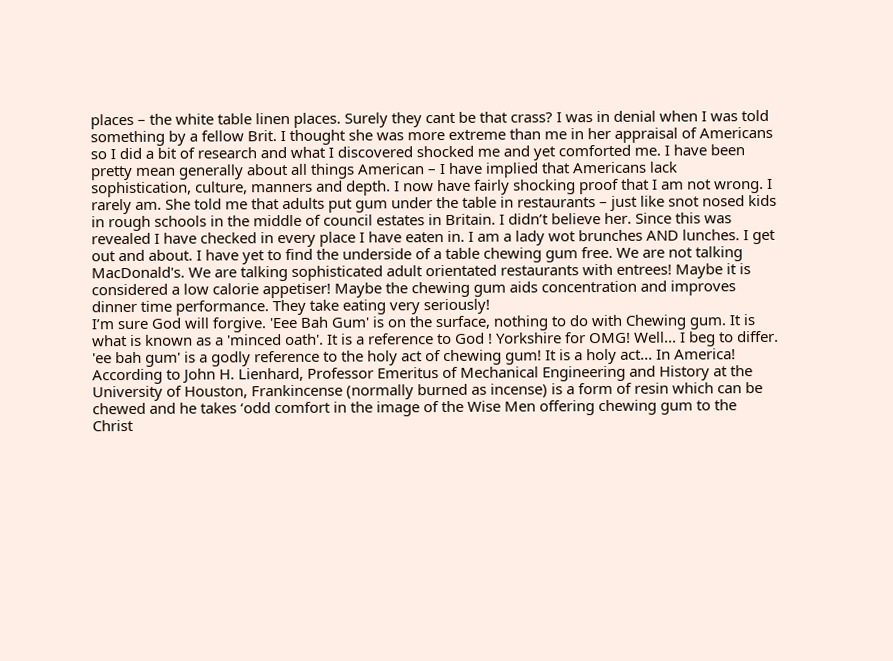places – the white table linen places. Surely they cant be that crass? I was in denial when I was told something by a fellow Brit. I thought she was more extreme than me in her appraisal of Americans so I did a bit of research and what I discovered shocked me and yet comforted me. I have been pretty mean generally about all things American – I have implied that Americans lack sophistication, culture, manners and depth. I now have fairly shocking proof that I am not wrong. I rarely am. She told me that adults put gum under the table in restaurants – just like snot nosed kids in rough schools in the middle of council estates in Britain. I didn’t believe her. Since this was revealed I have checked in every place I have eaten in. I am a lady wot brunches AND lunches. I get out and about. I have yet to find the underside of a table chewing gum free. We are not talking MacDonald's. We are talking sophisticated adult orientated restaurants with entrees! Maybe it is considered a low calorie appetiser! Maybe the chewing gum aids concentration and improves dinner time performance. They take eating very seriously!
I’m sure God will forgive. 'Eee Bah Gum' is on the surface, nothing to do with Chewing gum. It is what is known as a 'minced oath'. It is a reference to God ! Yorkshire for OMG! Well... I beg to differ. 'ee bah gum' is a godly reference to the holy act of chewing gum! It is a holy act... In America! According to John H. Lienhard, Professor Emeritus of Mechanical Engineering and History at the University of Houston, Frankincense (normally burned as incense) is a form of resin which can be chewed and he takes ‘odd comfort in the image of the Wise Men offering chewing gum to the Christ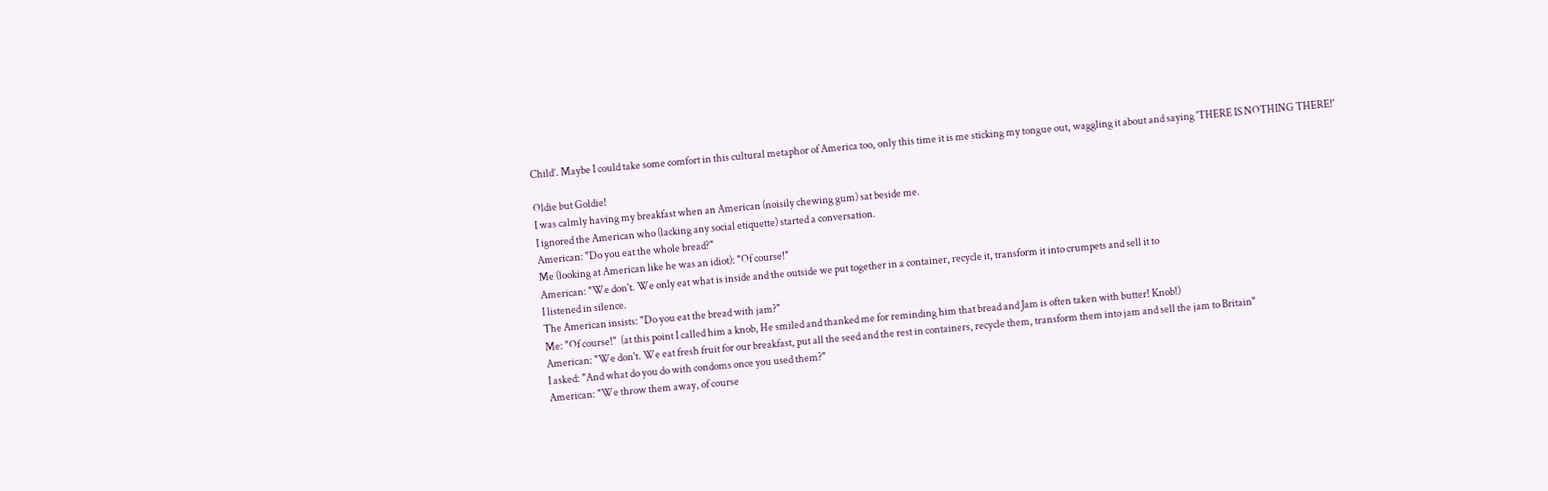Child’. Maybe I could take some comfort in this cultural metaphor of America too, only this time it is me sticking my tongue out, waggling it about and saying 'THERE IS NOTHING THERE!'

Oldie but Goldie!
I was calmly having my breakfast when an American (noisily chewing gum) sat beside me.
I ignored the American who (lacking any social etiquette) started a conversation.
American: "Do you eat the whole bread?"
Me (looking at American like he was an idiot): "Of course!"
American: "We don't. We only eat what is inside and the outside we put together in a container, recycle it, transform it into crumpets and sell it to
I listened in silence.
The American insists: "Do you eat the bread with jam?"
Me: "Of course!"  (at this point I called him a knob, He smiled and thanked me for reminding him that bread and Jam is often taken with butter! Knob!)
American: "We don't. We eat fresh fruit for our breakfast, put all the seed and the rest in containers, recycle them, transform them into jam and sell the jam to Britain"
I asked: "And what do you do with condoms once you used them?"
American: "We throw them away, of course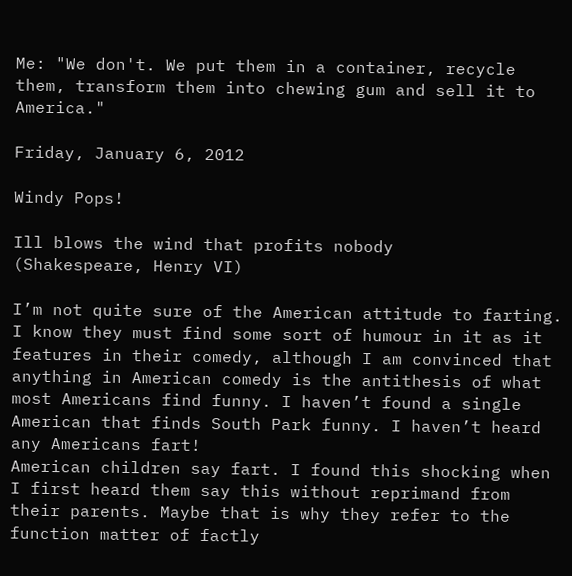Me: "We don't. We put them in a container, recycle them, transform them into chewing gum and sell it to America."

Friday, January 6, 2012

Windy Pops!

Ill blows the wind that profits nobody
(Shakespeare, Henry VI)

I’m not quite sure of the American attitude to farting. I know they must find some sort of humour in it as it features in their comedy, although I am convinced that anything in American comedy is the antithesis of what most Americans find funny. I haven’t found a single American that finds South Park funny. I haven’t heard any Americans fart!
American children say fart. I found this shocking when I first heard them say this without reprimand from their parents. Maybe that is why they refer to the function matter of factly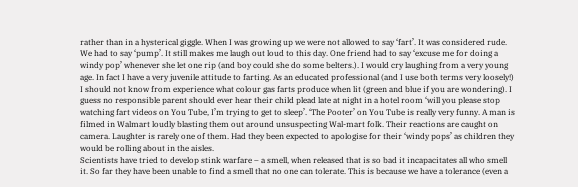rather than in a hysterical giggle. When I was growing up we were not allowed to say ‘fart’. It was considered rude. We had to say ‘pump’. It still makes me laugh out loud to this day. One friend had to say ‘excuse me for doing a windy pop’ whenever she let one rip (and boy could she do some belters.). I would cry laughing from a very young age. In fact I have a very juvenile attitude to farting. As an educated professional (and I use both terms very loosely!) I should not know from experience what colour gas farts produce when lit (green and blue if you are wondering). I guess no responsible parent should ever hear their child plead late at night in a hotel room ‘will you please stop watching fart videos on You Tube, I’m trying to get to sleep’. ‘The Pooter’ on You Tube is really very funny. A man is filmed in Walmart loudly blasting them out around unsuspecting Wal-mart folk. Their reactions are caught on camera. Laughter is rarely one of them. Had they been expected to apologise for their ‘windy pops’ as children they would be rolling about in the aisles.
Scientists have tried to develop stink warfare – a smell, when released that is so bad it incapacitates all who smell it. So far they have been unable to find a smell that no one can tolerate. This is because we have a tolerance (even a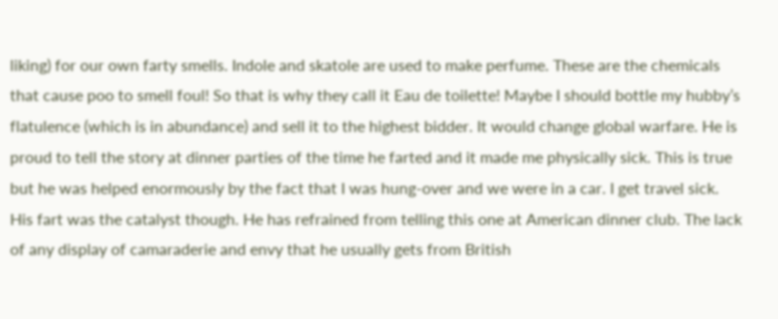liking) for our own farty smells. Indole and skatole are used to make perfume. These are the chemicals that cause poo to smell foul! So that is why they call it Eau de toilette! Maybe I should bottle my hubby’s flatulence (which is in abundance) and sell it to the highest bidder. It would change global warfare. He is proud to tell the story at dinner parties of the time he farted and it made me physically sick. This is true but he was helped enormously by the fact that I was hung-over and we were in a car. I get travel sick. His fart was the catalyst though. He has refrained from telling this one at American dinner club. The lack of any display of camaraderie and envy that he usually gets from British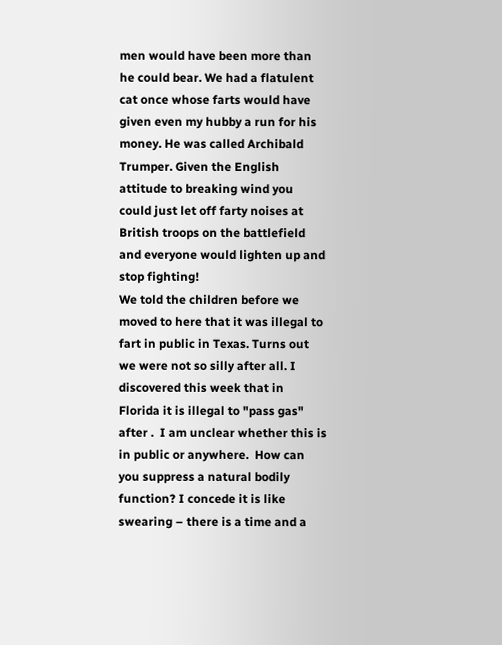men would have been more than he could bear. We had a flatulent cat once whose farts would have given even my hubby a run for his money. He was called Archibald Trumper. Given the English attitude to breaking wind you could just let off farty noises at British troops on the battlefield and everyone would lighten up and stop fighting!
We told the children before we moved to here that it was illegal to fart in public in Texas. Turns out we were not so silly after all. I discovered this week that in Florida it is illegal to "pass gas" after .  I am unclear whether this is in public or anywhere.  How can you suppress a natural bodily function? I concede it is like swearing – there is a time and a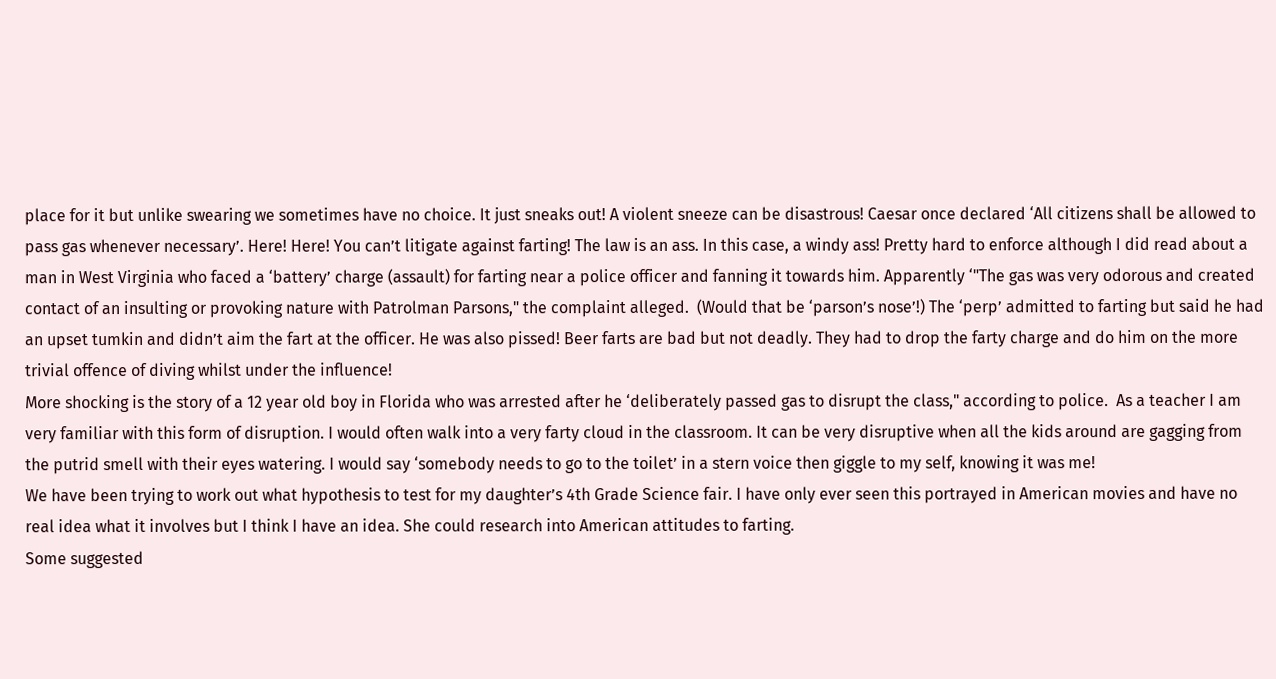place for it but unlike swearing we sometimes have no choice. It just sneaks out! A violent sneeze can be disastrous! Caesar once declared ‘All citizens shall be allowed to pass gas whenever necessary’. Here! Here! You can’t litigate against farting! The law is an ass. In this case, a windy ass! Pretty hard to enforce although I did read about a man in West Virginia who faced a ‘battery’ charge (assault) for farting near a police officer and fanning it towards him. Apparently ‘"The gas was very odorous and created contact of an insulting or provoking nature with Patrolman Parsons," the complaint alleged.  (Would that be ‘parson’s nose’!) The ‘perp’ admitted to farting but said he had an upset tumkin and didn’t aim the fart at the officer. He was also pissed! Beer farts are bad but not deadly. They had to drop the farty charge and do him on the more trivial offence of diving whilst under the influence!
More shocking is the story of a 12 year old boy in Florida who was arrested after he ‘deliberately passed gas to disrupt the class," according to police.  As a teacher I am very familiar with this form of disruption. I would often walk into a very farty cloud in the classroom. It can be very disruptive when all the kids around are gagging from the putrid smell with their eyes watering. I would say ‘somebody needs to go to the toilet’ in a stern voice then giggle to my self, knowing it was me!
We have been trying to work out what hypothesis to test for my daughter’s 4th Grade Science fair. I have only ever seen this portrayed in American movies and have no real idea what it involves but I think I have an idea. She could research into American attitudes to farting.
Some suggested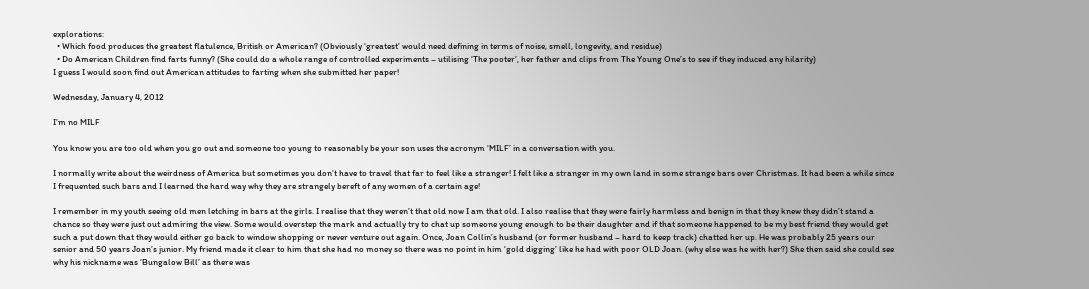explorations:
  • Which food produces the greatest flatulence, British or American? (Obviously ‘greatest’ would need defining in terms of noise, smell, longevity, and residue)
  • Do American Children find farts funny? (She could do a whole range of controlled experiments – utilising ‘The pooter’, her father and clips from The Young One’s to see if they induced any hilarity)
I guess I would soon find out American attitudes to farting when she submitted her paper!

Wednesday, January 4, 2012

I’m no MILF

You know you are too old when you go out and someone too young to reasonably be your son uses the acronym ‘MILF’ in a conversation with you.

I normally write about the weirdness of America but sometimes you don’t have to travel that far to feel like a stranger! I felt like a stranger in my own land in some strange bars over Christmas. It had been a while since I frequented such bars and I learned the hard way why they are strangely bereft of any women of a certain age!

I remember in my youth seeing old men letching in bars at the girls. I realise that they weren’t that old now I am that old. I also realise that they were fairly harmless and benign in that they knew they didn’t stand a chance so they were just out admiring the view. Some would overstep the mark and actually try to chat up someone young enough to be their daughter and if that someone happened to be my best friend they would get such a put down that they would either go back to window shopping or never venture out again. Once, Joan Collin’s husband (or former husband – hard to keep track) chatted her up. He was probably 25 years our senior and 50 years Joan’s junior. My friend made it clear to him that she had no money so there was no point in him ‘gold digging’ like he had with poor OLD Joan. (why else was he with her?) She then said she could see why his nickname was ‘Bungalow Bill’ as there was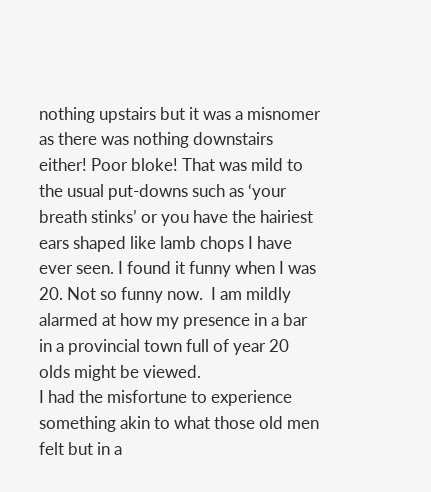nothing upstairs but it was a misnomer as there was nothing downstairs either! Poor bloke! That was mild to the usual put-downs such as ‘your breath stinks’ or you have the hairiest ears shaped like lamb chops I have ever seen. I found it funny when I was 20. Not so funny now.  I am mildly alarmed at how my presence in a bar in a provincial town full of year 20 olds might be viewed.
I had the misfortune to experience something akin to what those old men felt but in a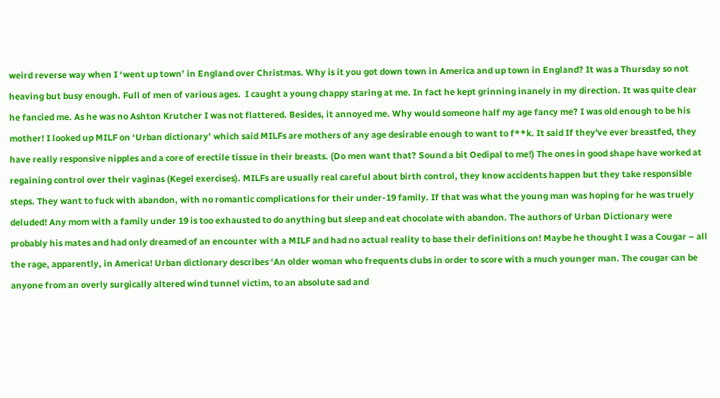weird reverse way when I ‘went up town’ in England over Christmas. Why is it you got down town in America and up town in England? It was a Thursday so not heaving but busy enough. Full of men of various ages.  I caught a young chappy staring at me. In fact he kept grinning inanely in my direction. It was quite clear he fancied me. As he was no Ashton Krutcher I was not flattered. Besides, it annoyed me. Why would someone half my age fancy me? I was old enough to be his mother! I looked up MILF on ‘Urban dictionary’ which said MILFs are mothers of any age desirable enough to want to f**k. It said If they've ever breastfed, they have really responsive nipples and a core of erectile tissue in their breasts. (Do men want that? Sound a bit Oedipal to me!) The ones in good shape have worked at regaining control over their vaginas (Kegel exercises). MILFs are usually real careful about birth control, they know accidents happen but they take responsible steps. They want to fuck with abandon, with no romantic complications for their under-19 family. If that was what the young man was hoping for he was truely deluded! Any mom with a family under 19 is too exhausted to do anything but sleep and eat chocolate with abandon. The authors of Urban Dictionary were probably his mates and had only dreamed of an encounter with a MILF and had no actual reality to base their definitions on! Maybe he thought I was a Cougar – all the rage, apparently, in America! Urban dictionary describes ‘An older woman who frequents clubs in order to score with a much younger man. The cougar can be anyone from an overly surgically altered wind tunnel victim, to an absolute sad and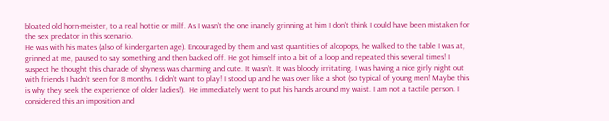bloated old horn-meister, to a real hottie or milf. As I wasn’t the one inanely grinning at him I don’t think I could have been mistaken for the sex predator in this scenario.
He was with his mates (also of kindergarten age). Encouraged by them and vast quantities of alcopops, he walked to the table I was at, grinned at me, paused to say something and then backed off. He got himself into a bit of a loop and repeated this several times! I suspect he thought this charade of shyness was charming and cute. It wasn’t. It was bloody irritating. I was having a nice girly night out with friends I hadn’t seen for 8 months. I didn’t want to play! I stood up and he was over like a shot (so typical of young men! Maybe this is why they seek the experience of older ladies!).  He immediately went to put his hands around my waist. I am not a tactile person. I considered this an imposition and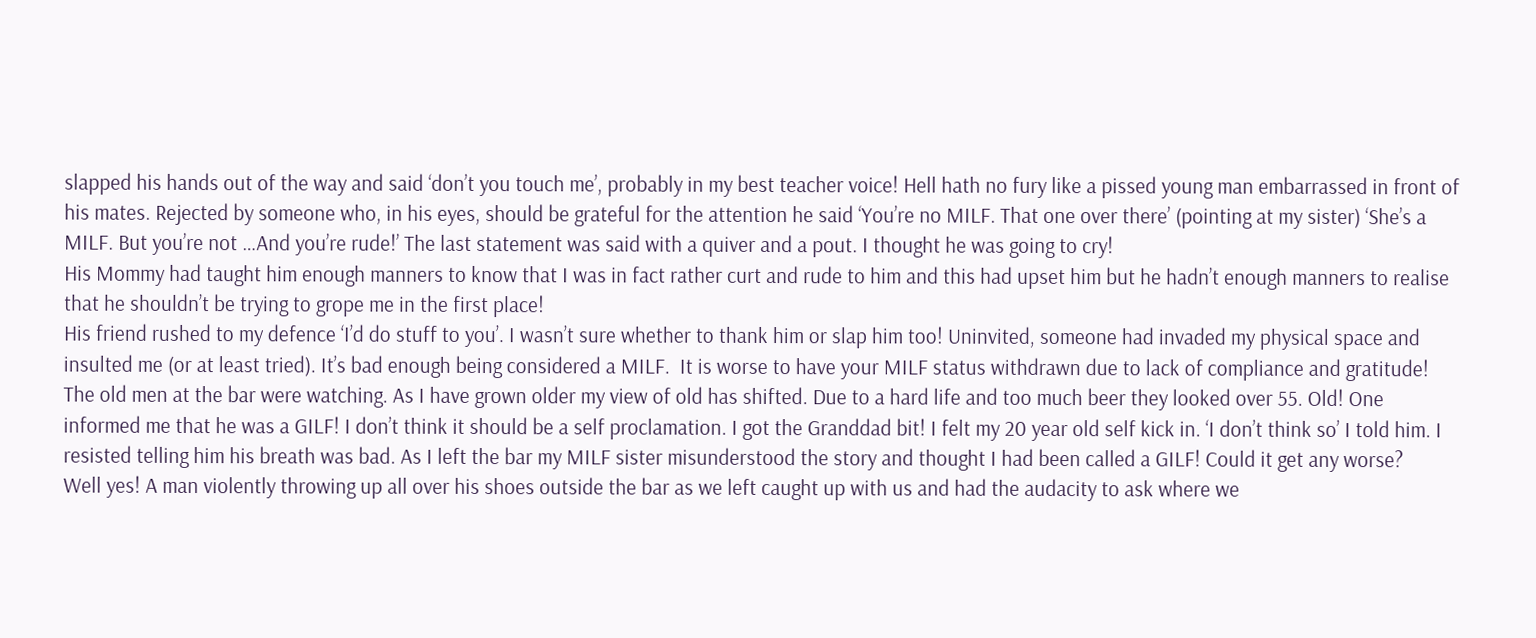slapped his hands out of the way and said ‘don’t you touch me’, probably in my best teacher voice! Hell hath no fury like a pissed young man embarrassed in front of his mates. Rejected by someone who, in his eyes, should be grateful for the attention he said ‘You’re no MILF. That one over there’ (pointing at my sister) ‘She’s a MILF. But you’re not …And you’re rude!’ The last statement was said with a quiver and a pout. I thought he was going to cry!
His Mommy had taught him enough manners to know that I was in fact rather curt and rude to him and this had upset him but he hadn’t enough manners to realise that he shouldn’t be trying to grope me in the first place!
His friend rushed to my defence ‘I’d do stuff to you’. I wasn’t sure whether to thank him or slap him too! Uninvited, someone had invaded my physical space and insulted me (or at least tried). It’s bad enough being considered a MILF.  It is worse to have your MILF status withdrawn due to lack of compliance and gratitude!
The old men at the bar were watching. As I have grown older my view of old has shifted. Due to a hard life and too much beer they looked over 55. Old! One informed me that he was a GILF! I don’t think it should be a self proclamation. I got the Granddad bit! I felt my 20 year old self kick in. ‘I don’t think so’ I told him. I resisted telling him his breath was bad. As I left the bar my MILF sister misunderstood the story and thought I had been called a GILF! Could it get any worse?
Well yes! A man violently throwing up all over his shoes outside the bar as we left caught up with us and had the audacity to ask where we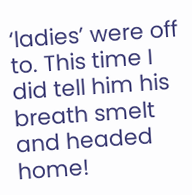‘ladies’ were off to. This time I did tell him his breath smelt and headed home!